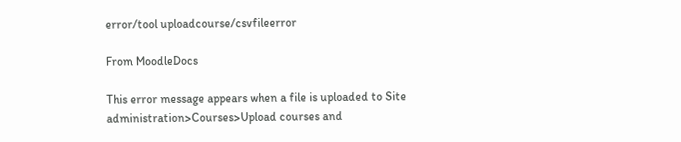error/tool uploadcourse/csvfileerror

From MoodleDocs

This error message appears when a file is uploaded to Site administration>Courses>Upload courses and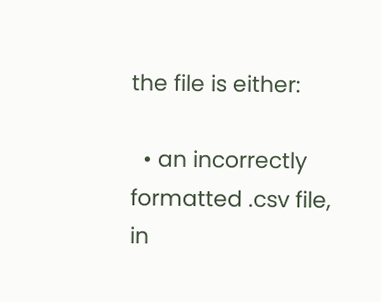the file is either:

  • an incorrectly formatted .csv file, in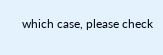which case, please check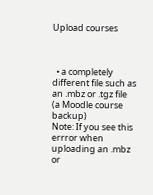Upload courses



  • a completely different file such as an .mbz or .tgz file (a Moodle course backup)
Note: If you see this errror when uploading an .mbz or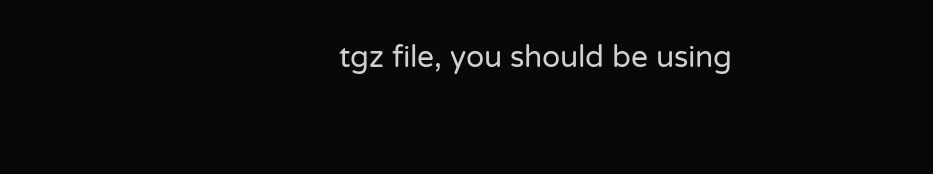tgz file, you should be using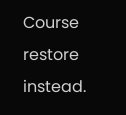Course restore instead.